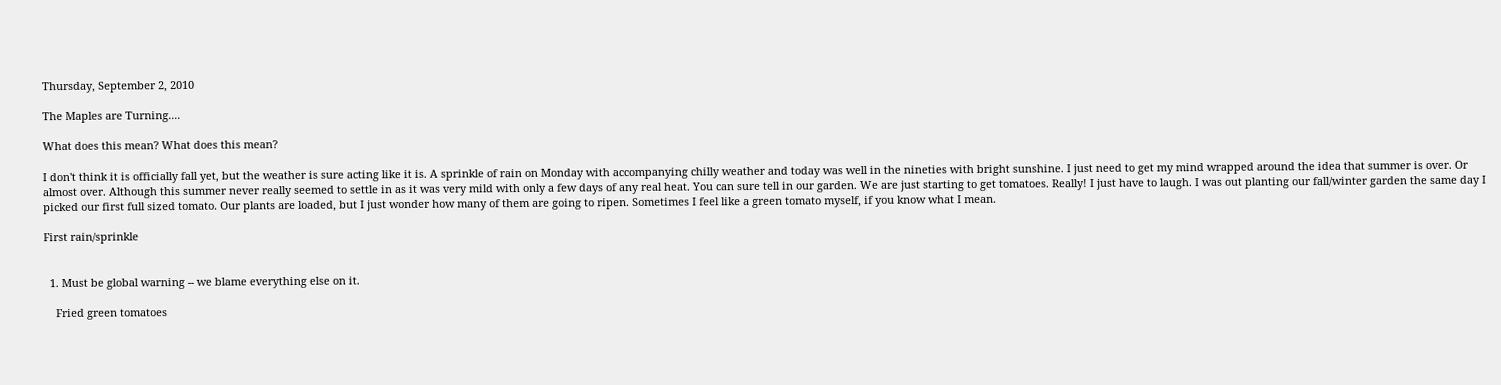Thursday, September 2, 2010

The Maples are Turning....

What does this mean? What does this mean?

I don't think it is officially fall yet, but the weather is sure acting like it is. A sprinkle of rain on Monday with accompanying chilly weather and today was well in the nineties with bright sunshine. I just need to get my mind wrapped around the idea that summer is over. Or almost over. Although this summer never really seemed to settle in as it was very mild with only a few days of any real heat. You can sure tell in our garden. We are just starting to get tomatoes. Really! I just have to laugh. I was out planting our fall/winter garden the same day I picked our first full sized tomato. Our plants are loaded, but I just wonder how many of them are going to ripen. Sometimes I feel like a green tomato myself, if you know what I mean.

First rain/sprinkle


  1. Must be global warning -- we blame everything else on it.

    Fried green tomatoes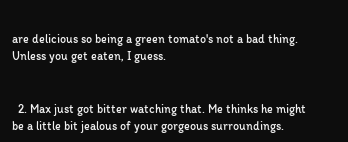are delicious so being a green tomato's not a bad thing. Unless you get eaten, I guess.


  2. Max just got bitter watching that. Me thinks he might be a little bit jealous of your gorgeous surroundings.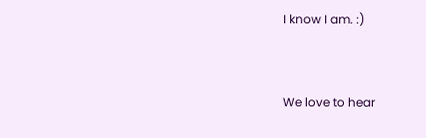I know I am. :)


We love to hear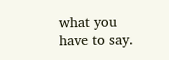what you have to say.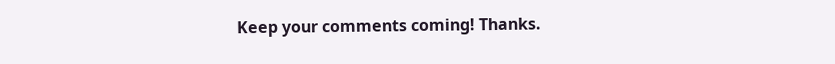Keep your comments coming! Thanks.